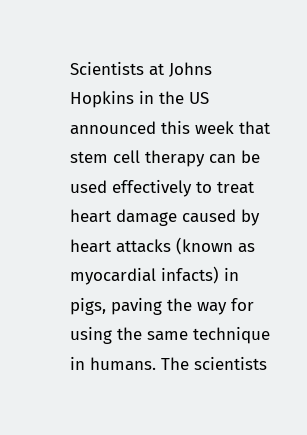Scientists at Johns Hopkins in the US announced this week that stem cell therapy can be used effectively to treat heart damage caused by heart attacks (known as myocardial infacts) in pigs, paving the way for using the same technique in humans. The scientists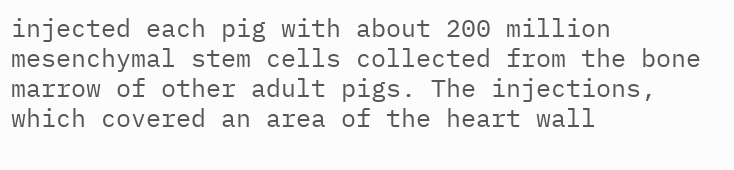injected each pig with about 200 million mesenchymal stem cells collected from the bone marrow of other adult pigs. The injections, which covered an area of the heart wall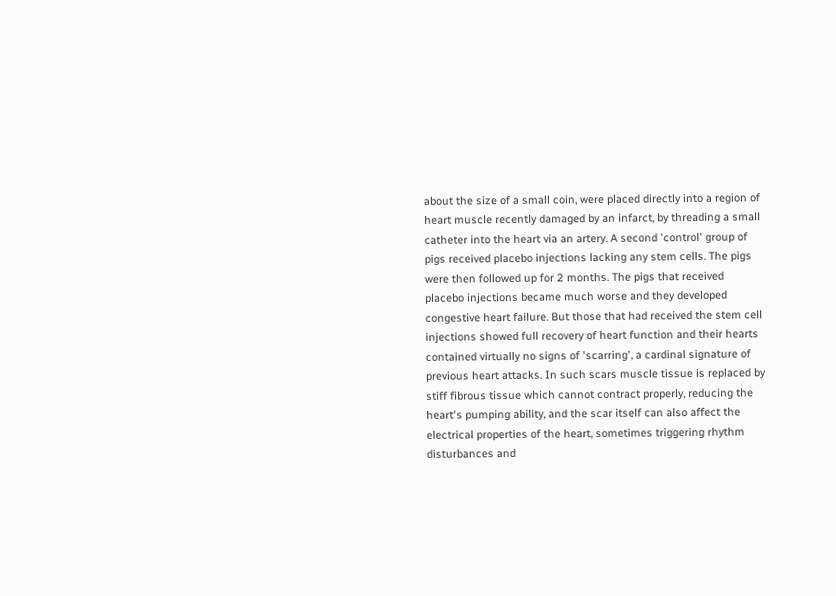about the size of a small coin, were placed directly into a region of heart muscle recently damaged by an infarct, by threading a small catheter into the heart via an artery. A second 'control' group of pigs received placebo injections lacking any stem cells. The pigs were then followed up for 2 months. The pigs that received placebo injections became much worse and they developed congestive heart failure. But those that had received the stem cell injections showed full recovery of heart function and their hearts contained virtually no signs of 'scarring', a cardinal signature of previous heart attacks. In such scars muscle tissue is replaced by stiff fibrous tissue which cannot contract properly, reducing the heart's pumping ability, and the scar itself can also affect the electrical properties of the heart, sometimes triggering rhythm disturbances and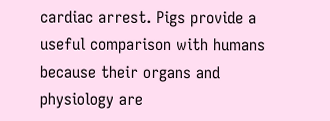cardiac arrest. Pigs provide a useful comparison with humans because their organs and physiology are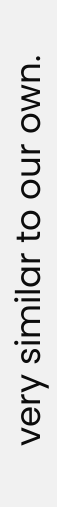very similar to our own.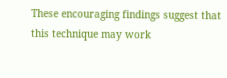These encouraging findings suggest that this technique may work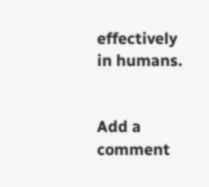effectively in humans.


Add a comment